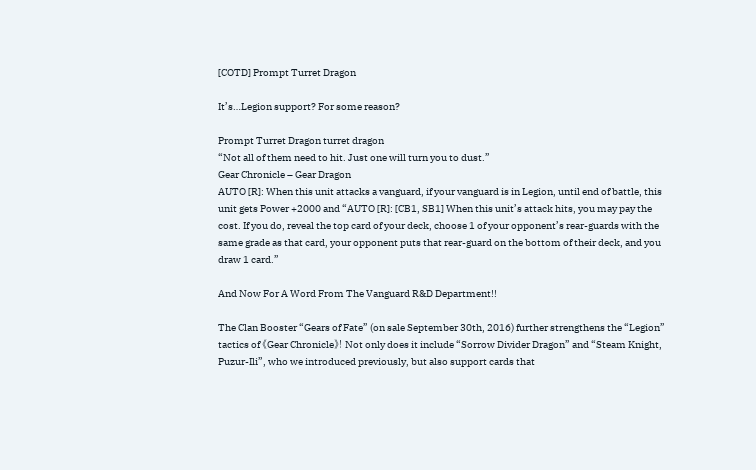[COTD] Prompt Turret Dragon

It’s…Legion support? For some reason?

Prompt Turret Dragon turret dragon
“Not all of them need to hit. Just one will turn you to dust.”
Gear Chronicle – Gear Dragon
AUTO [R]: When this unit attacks a vanguard, if your vanguard is in Legion, until end of battle, this unit gets Power +2000 and “AUTO [R]: [CB1, SB1] When this unit’s attack hits, you may pay the cost. If you do, reveal the top card of your deck, choose 1 of your opponent’s rear-guards with the same grade as that card, your opponent puts that rear-guard on the bottom of their deck, and you draw 1 card.”

And Now For A Word From The Vanguard R&D Department!!

The Clan Booster “Gears of Fate” (on sale September 30th, 2016) further strengthens the “Legion” tactics of 《Gear Chronicle》! Not only does it include “Sorrow Divider Dragon” and “Steam Knight, Puzur-Ili”, who we introduced previously, but also support cards that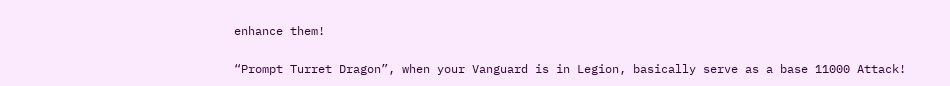enhance them!

“Prompt Turret Dragon”, when your Vanguard is in Legion, basically serve as a base 11000 Attack!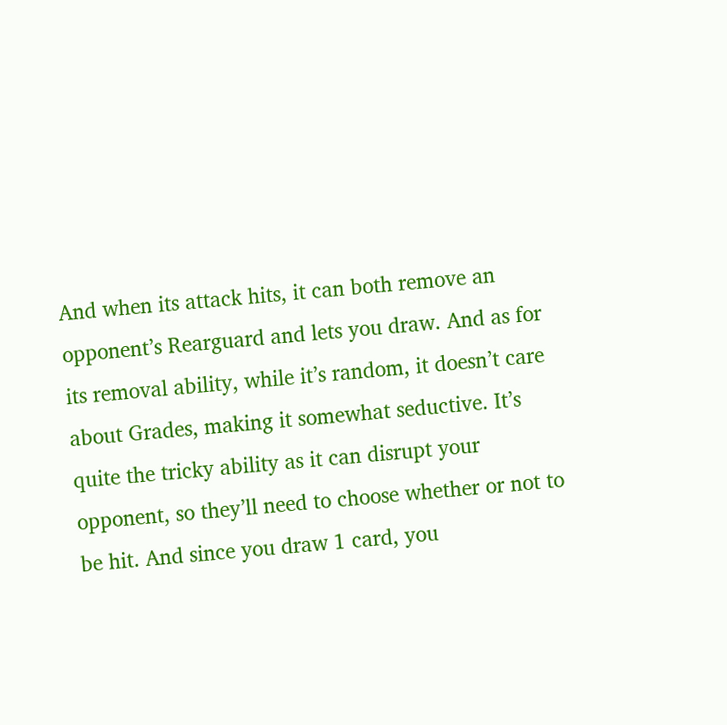And when its attack hits, it can both remove an opponent’s Rearguard and lets you draw. And as for its removal ability, while it’s random, it doesn’t care about Grades, making it somewhat seductive. It’s quite the tricky ability as it can disrupt your opponent, so they’ll need to choose whether or not to be hit. And since you draw 1 card, you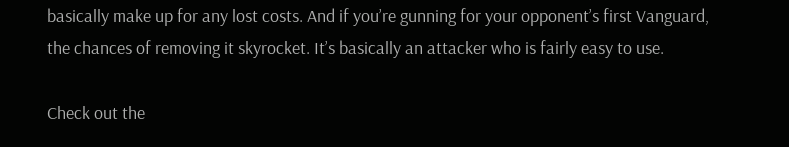basically make up for any lost costs. And if you’re gunning for your opponent’s first Vanguard, the chances of removing it skyrocket. It’s basically an attacker who is fairly easy to use.

Check out the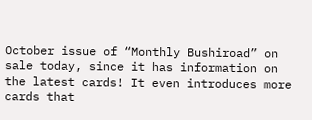October issue of “Monthly Bushiroad” on sale today, since it has information on the latest cards! It even introduces more cards that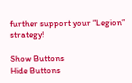further support your “Legion” strategy!

Show Buttons
Hide Buttons